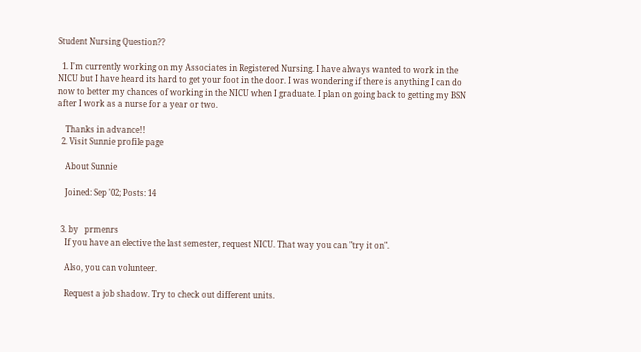Student Nursing Question??

  1. I'm currently working on my Associates in Registered Nursing. I have always wanted to work in the NICU but I have heard its hard to get your foot in the door. I was wondering if there is anything I can do now to better my chances of working in the NICU when I graduate. I plan on going back to getting my BSN after I work as a nurse for a year or two.

    Thanks in advance!!
  2. Visit Sunnie profile page

    About Sunnie

    Joined: Sep '02; Posts: 14


  3. by   prmenrs
    If you have an elective the last semester, request NICU. That way you can "try it on".

    Also, you can volunteer.

    Request a job shadow. Try to check out different units.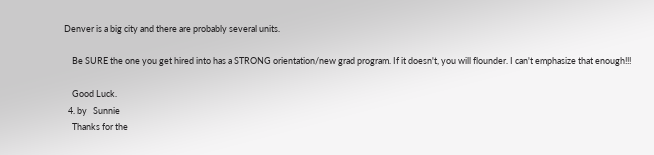Denver is a big city and there are probably several units.

    Be SURE the one you get hired into has a STRONG orientation/new grad program. If it doesn't, you will flounder. I can't emphasize that enough!!!

    Good Luck.
  4. by   Sunnie
    Thanks for the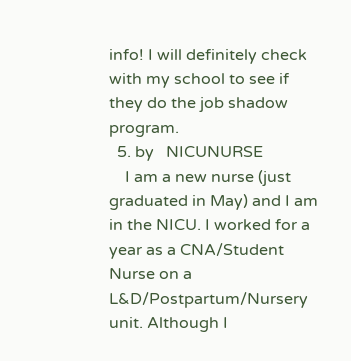info! I will definitely check with my school to see if they do the job shadow program.
  5. by   NICUNURSE
    I am a new nurse (just graduated in May) and I am in the NICU. I worked for a year as a CNA/Student Nurse on a L&D/Postpartum/Nursery unit. Although I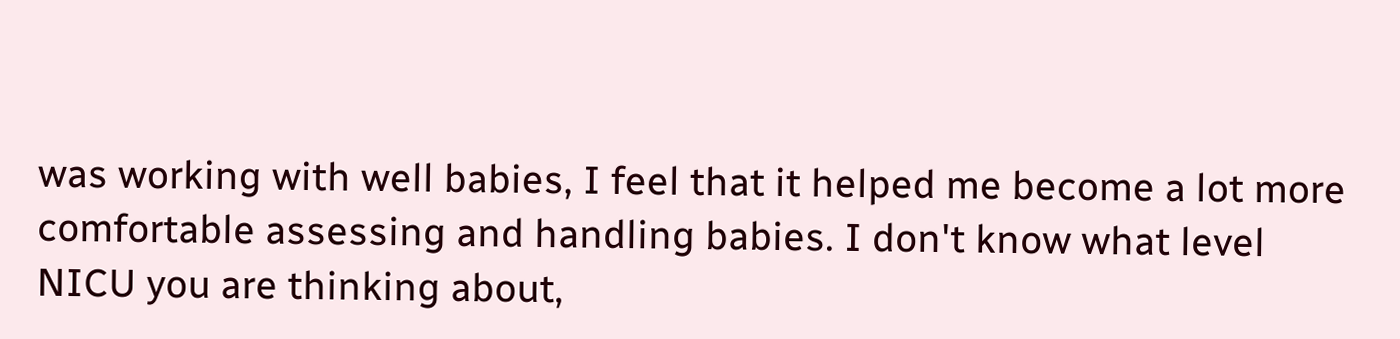was working with well babies, I feel that it helped me become a lot more comfortable assessing and handling babies. I don't know what level NICU you are thinking about,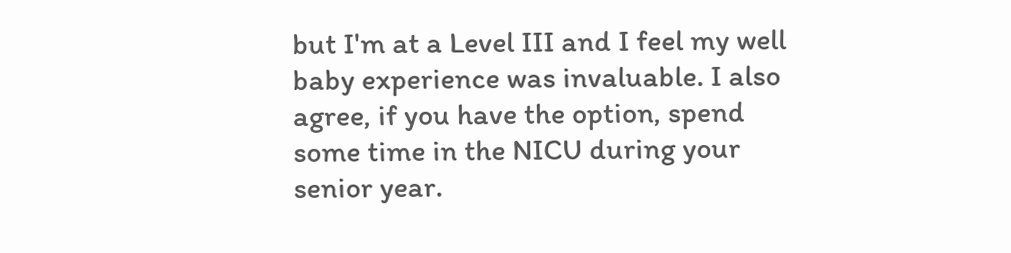but I'm at a Level III and I feel my well baby experience was invaluable. I also agree, if you have the option, spend some time in the NICU during your senior year.